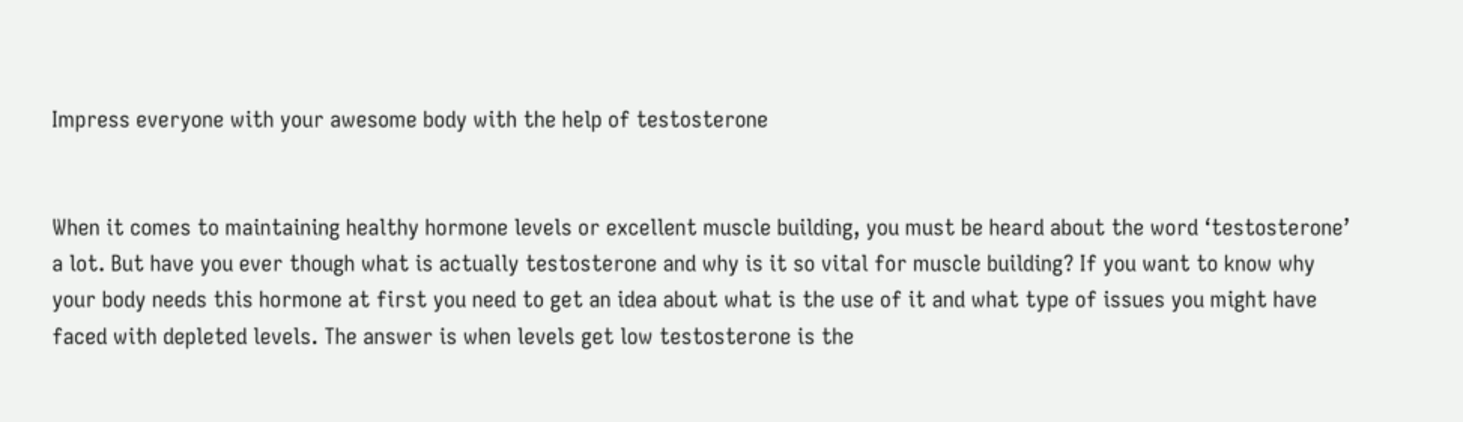Impress everyone with your awesome body with the help of testosterone


When it comes to maintaining healthy hormone levels or excellent muscle building, you must be heard about the word ‘testosterone’ a lot. But have you ever though what is actually testosterone and why is it so vital for muscle building? If you want to know why your body needs this hormone at first you need to get an idea about what is the use of it and what type of issues you might have faced with depleted levels. The answer is when levels get low testosterone is the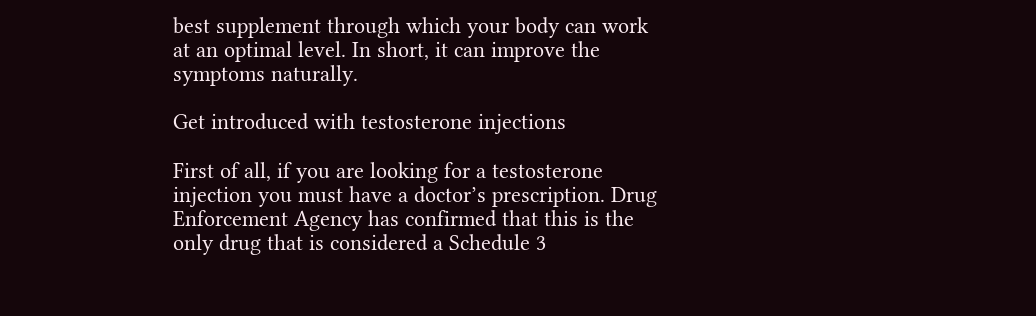best supplement through which your body can work at an optimal level. In short, it can improve the symptoms naturally.

Get introduced with testosterone injections

First of all, if you are looking for a testosterone injection you must have a doctor’s prescription. Drug Enforcement Agency has confirmed that this is the only drug that is considered a Schedule 3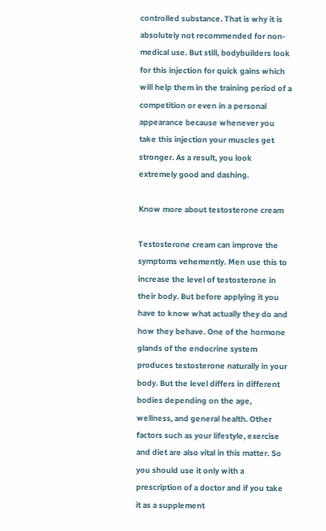controlled substance. That is why it is absolutely not recommended for non-medical use. But still, bodybuilders look for this injection for quick gains which will help them in the training period of a competition or even in a personal appearance because whenever you take this injection your muscles get stronger. As a result, you look extremely good and dashing.

Know more about testosterone cream

Testosterone cream can improve the symptoms vehemently. Men use this to increase the level of testosterone in their body. But before applying it you have to know what actually they do and how they behave. One of the hormone glands of the endocrine system produces testosterone naturally in your body. But the level differs in different bodies depending on the age, wellness, and general health. Other factors such as your lifestyle, exercise and diet are also vital in this matter. So you should use it only with a prescription of a doctor and if you take it as a supplement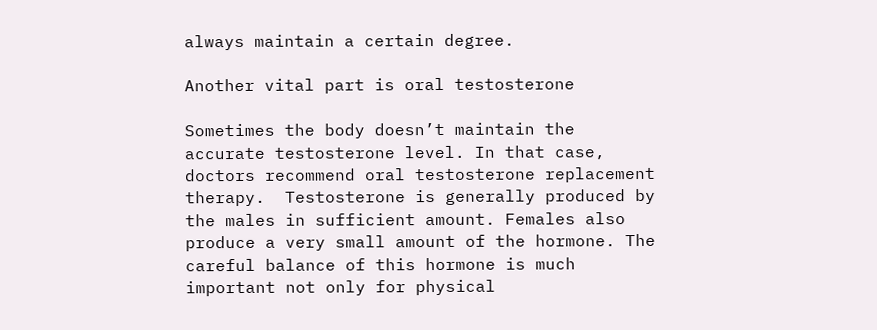always maintain a certain degree.

Another vital part is oral testosterone

Sometimes the body doesn’t maintain the accurate testosterone level. In that case, doctors recommend oral testosterone replacement therapy.  Testosterone is generally produced by the males in sufficient amount. Females also produce a very small amount of the hormone. The careful balance of this hormone is much important not only for physical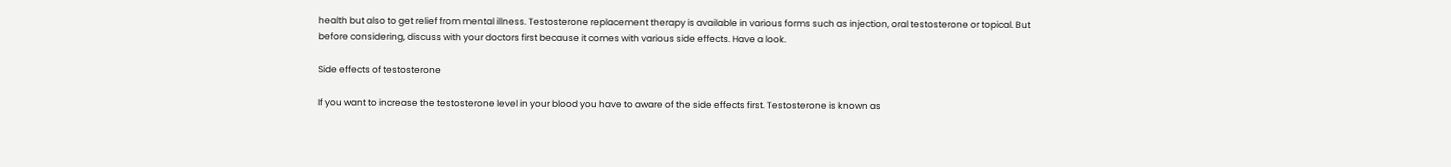health but also to get relief from mental illness. Testosterone replacement therapy is available in various forms such as injection, oral testosterone or topical. But before considering, discuss with your doctors first because it comes with various side effects. Have a look.

Side effects of testosterone

If you want to increase the testosterone level in your blood you have to aware of the side effects first. Testosterone is known as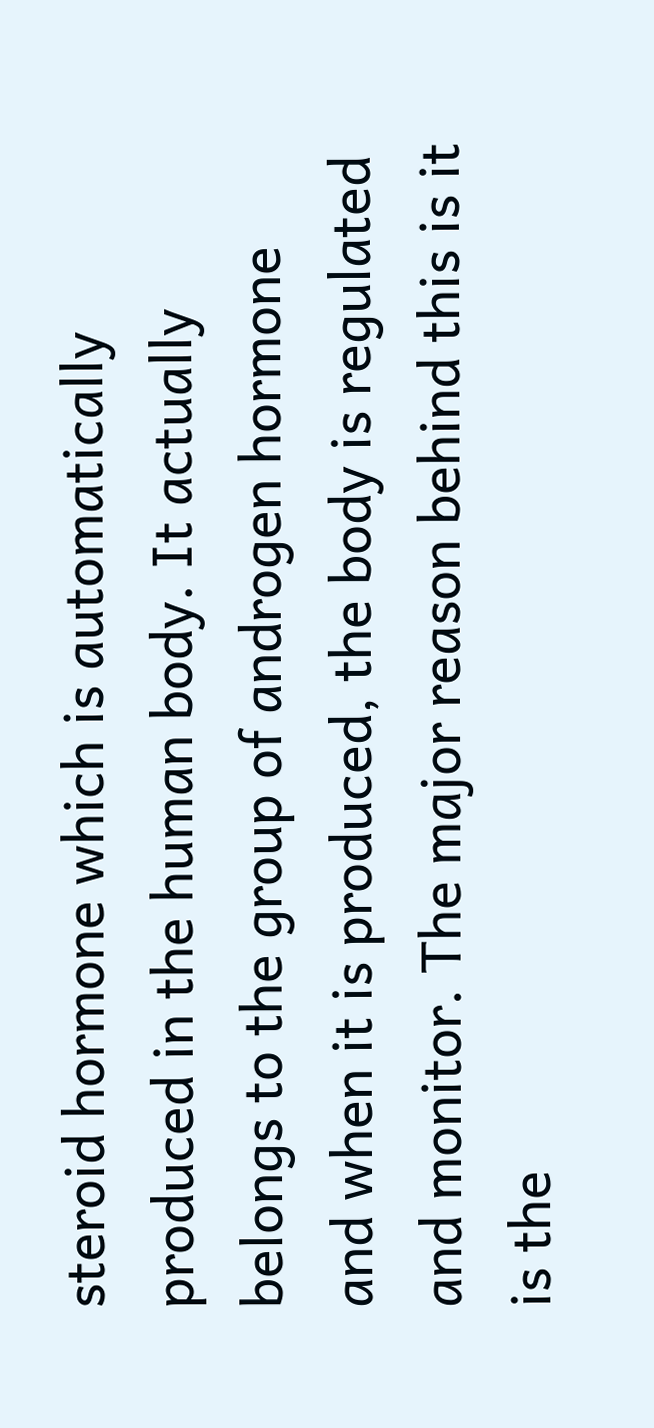steroid hormone which is automatically produced in the human body. It actually belongs to the group of androgen hormone and when it is produced, the body is regulated and monitor. The major reason behind this is it is the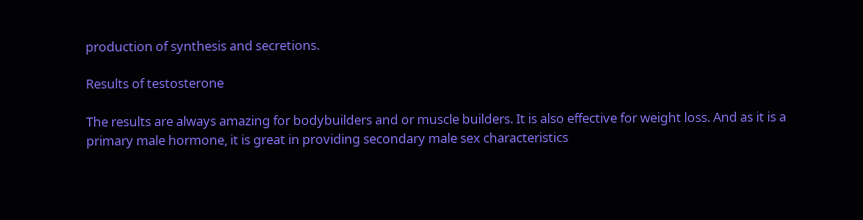production of synthesis and secretions.

Results of testosterone

The results are always amazing for bodybuilders and or muscle builders. It is also effective for weight loss. And as it is a primary male hormone, it is great in providing secondary male sex characteristics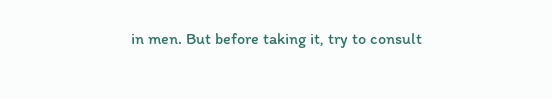in men. But before taking it, try to consult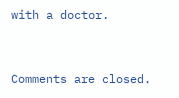with a doctor.


Comments are closed.